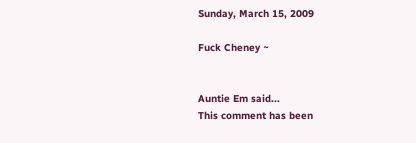Sunday, March 15, 2009

Fuck Cheney ~


Auntie Em said...
This comment has been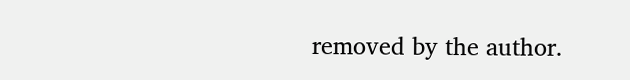removed by the author.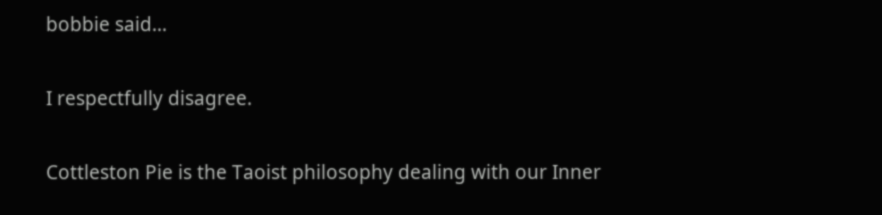bobbie said...

I respectfully disagree.

Cottleston Pie is the Taoist philosophy dealing with our Inner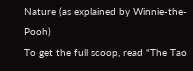Nature (as explained by Winnie-the-Pooh)
To get the full scoop, read "The Tao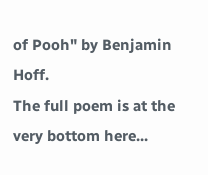of Pooh" by Benjamin Hoff.
The full poem is at the very bottom here...